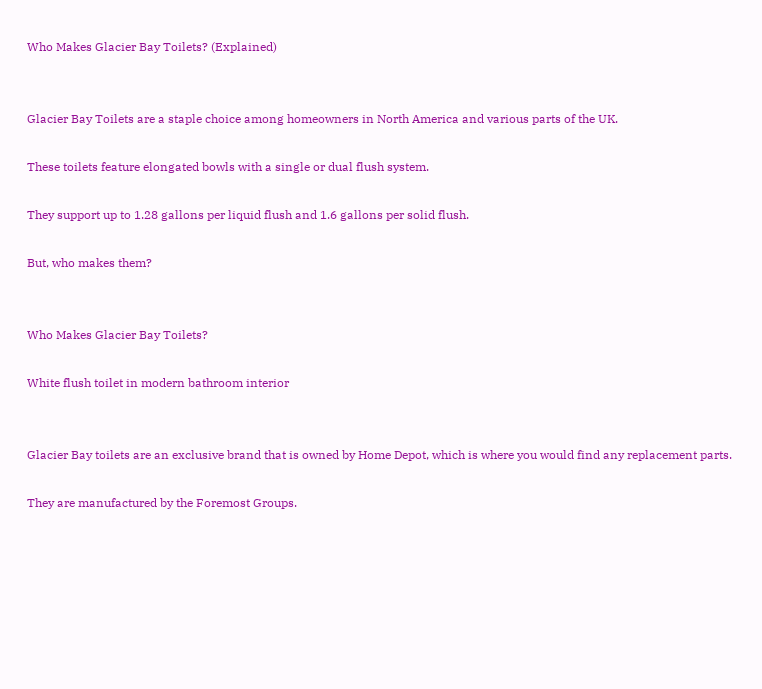Who Makes Glacier Bay Toilets? (Explained)


Glacier Bay Toilets are a staple choice among homeowners in North America and various parts of the UK.

These toilets feature elongated bowls with a single or dual flush system.

They support up to 1.28 gallons per liquid flush and 1.6 gallons per solid flush.

But, who makes them?


Who Makes Glacier Bay Toilets?

White flush toilet in modern bathroom interior


Glacier Bay toilets are an exclusive brand that is owned by Home Depot, which is where you would find any replacement parts.

They are manufactured by the Foremost Groups.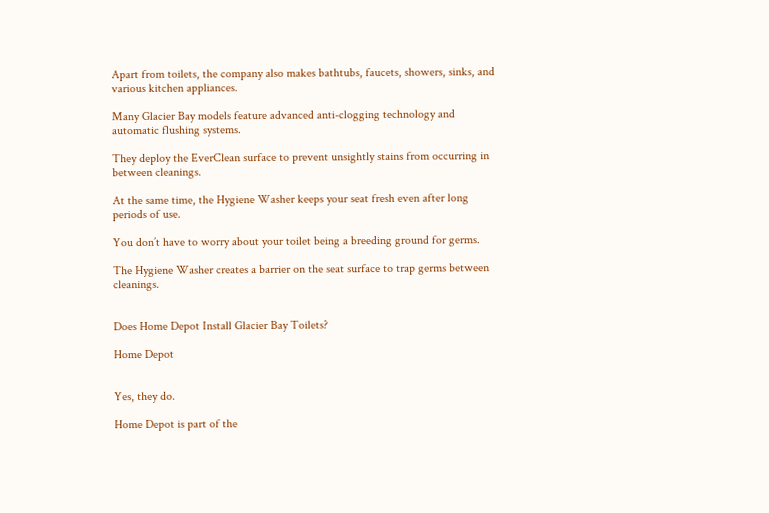Apart from toilets, the company also makes bathtubs, faucets, showers, sinks, and various kitchen appliances.

Many Glacier Bay models feature advanced anti-clogging technology and automatic flushing systems.

They deploy the EverClean surface to prevent unsightly stains from occurring in between cleanings.

At the same time, the Hygiene Washer keeps your seat fresh even after long periods of use.

You don’t have to worry about your toilet being a breeding ground for germs.

The Hygiene Washer creates a barrier on the seat surface to trap germs between cleanings.


Does Home Depot Install Glacier Bay Toilets?

Home Depot


Yes, they do.

Home Depot is part of the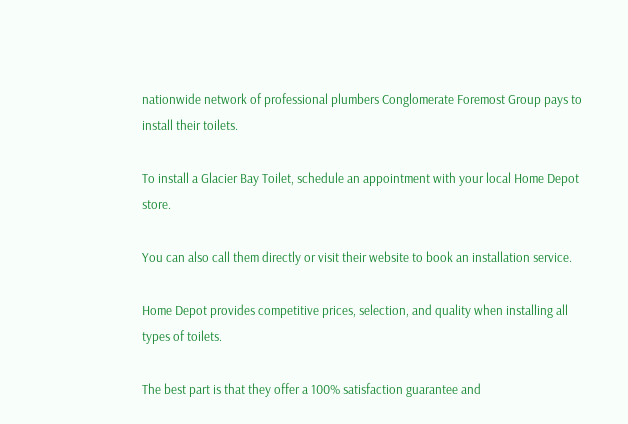nationwide network of professional plumbers Conglomerate Foremost Group pays to install their toilets.

To install a Glacier Bay Toilet, schedule an appointment with your local Home Depot store.

You can also call them directly or visit their website to book an installation service.

Home Depot provides competitive prices, selection, and quality when installing all types of toilets.

The best part is that they offer a 100% satisfaction guarantee and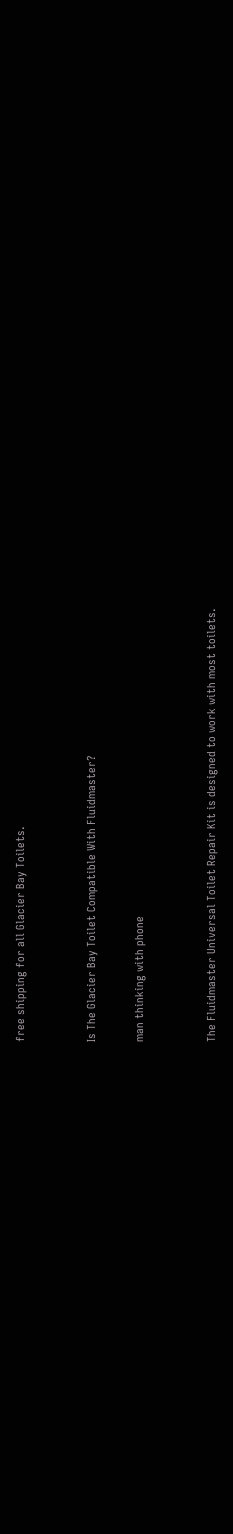free shipping for all Glacier Bay Toilets.


Is The Glacier Bay Toilet Compatible With Fluidmaster?

man thinking with phone


The Fluidmaster Universal Toilet Repair Kit is designed to work with most toilets.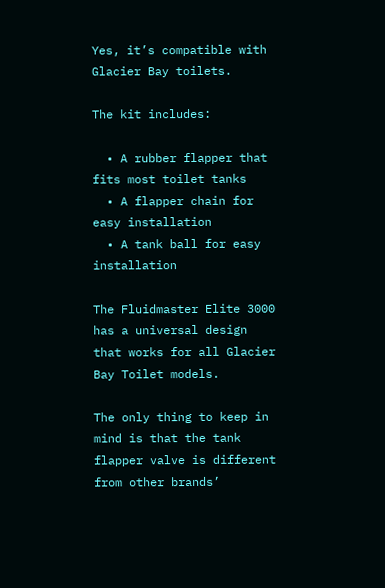Yes, it’s compatible with Glacier Bay toilets.

The kit includes:

  • A rubber flapper that fits most toilet tanks
  • A flapper chain for easy installation
  • A tank ball for easy installation

The Fluidmaster Elite 3000 has a universal design that works for all Glacier Bay Toilet models.

The only thing to keep in mind is that the tank flapper valve is different from other brands’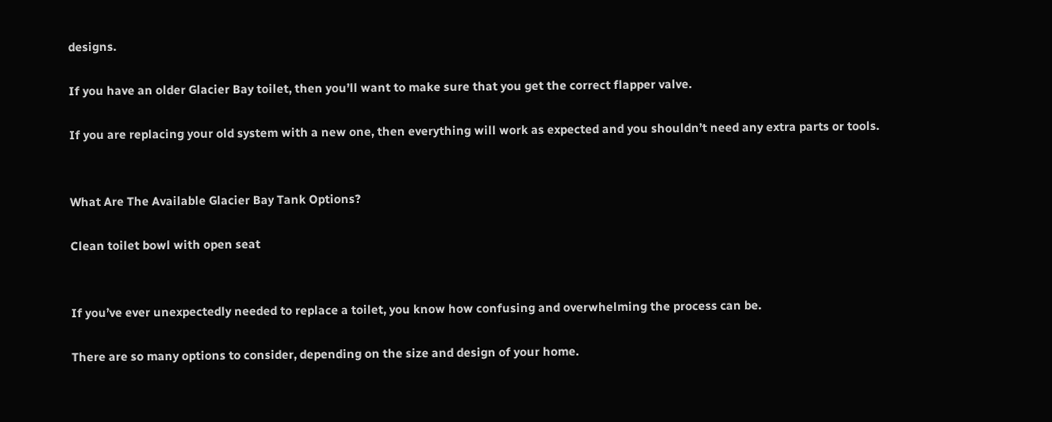designs.

If you have an older Glacier Bay toilet, then you’ll want to make sure that you get the correct flapper valve.

If you are replacing your old system with a new one, then everything will work as expected and you shouldn’t need any extra parts or tools.


What Are The Available Glacier Bay Tank Options?

Clean toilet bowl with open seat


If you’ve ever unexpectedly needed to replace a toilet, you know how confusing and overwhelming the process can be.

There are so many options to consider, depending on the size and design of your home.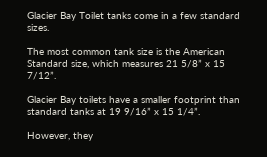Glacier Bay Toilet tanks come in a few standard sizes.

The most common tank size is the American Standard size, which measures 21 5/8” x 15 7/12”.

Glacier Bay toilets have a smaller footprint than standard tanks at 19 9/16” x 15 1/4”.

However, they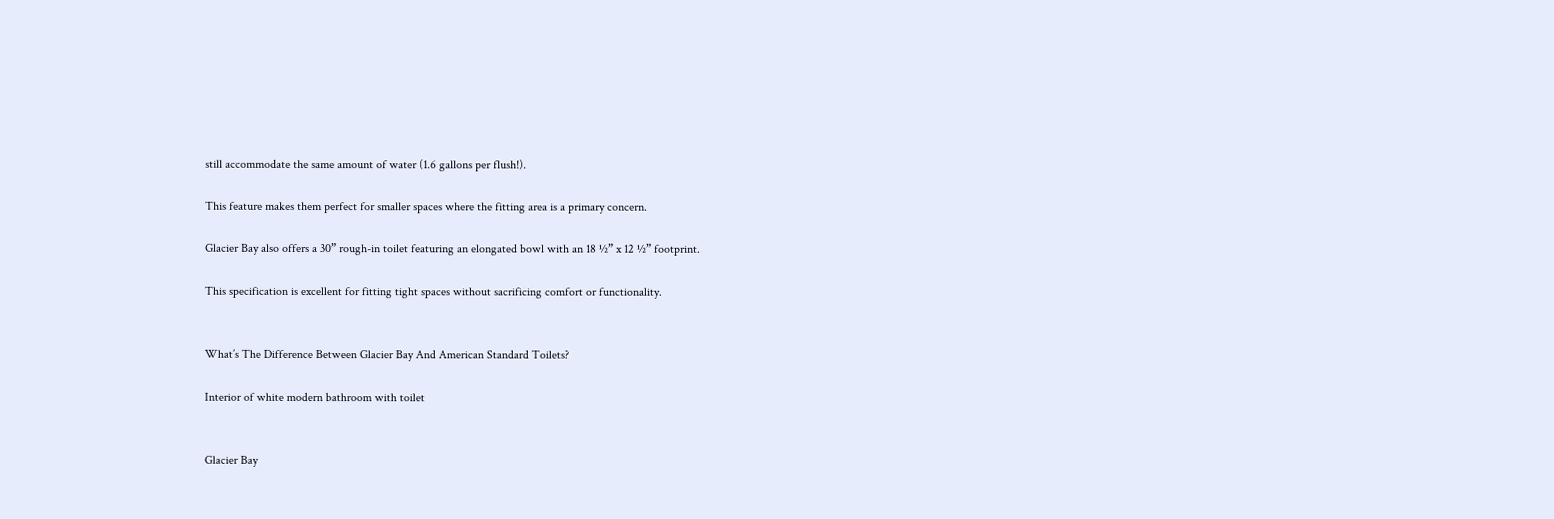still accommodate the same amount of water (1.6 gallons per flush!).

This feature makes them perfect for smaller spaces where the fitting area is a primary concern.

Glacier Bay also offers a 30” rough-in toilet featuring an elongated bowl with an 18 ½” x 12 ½” footprint.

This specification is excellent for fitting tight spaces without sacrificing comfort or functionality.


What’s The Difference Between Glacier Bay And American Standard Toilets?

Interior of white modern bathroom with toilet


Glacier Bay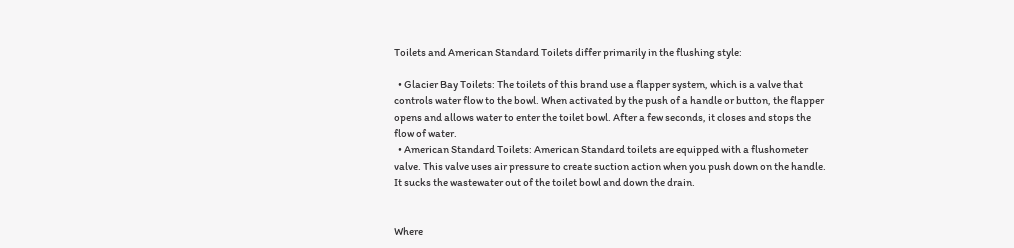Toilets and American Standard Toilets differ primarily in the flushing style:

  • Glacier Bay Toilets: The toilets of this brand use a flapper system, which is a valve that controls water flow to the bowl. When activated by the push of a handle or button, the flapper opens and allows water to enter the toilet bowl. After a few seconds, it closes and stops the flow of water.
  • American Standard Toilets: American Standard toilets are equipped with a flushometer valve. This valve uses air pressure to create suction action when you push down on the handle. It sucks the wastewater out of the toilet bowl and down the drain.


Where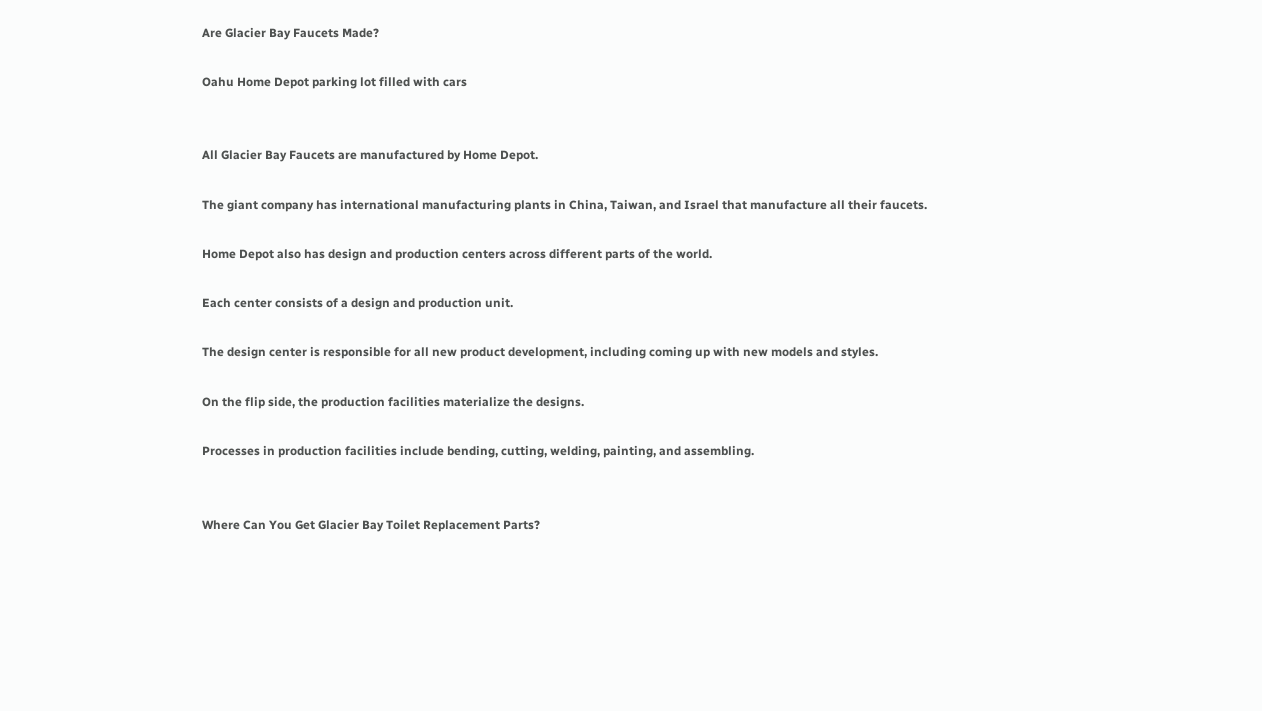Are Glacier Bay Faucets Made?

Oahu Home Depot parking lot filled with cars


All Glacier Bay Faucets are manufactured by Home Depot.

The giant company has international manufacturing plants in China, Taiwan, and Israel that manufacture all their faucets.

Home Depot also has design and production centers across different parts of the world.

Each center consists of a design and production unit.

The design center is responsible for all new product development, including coming up with new models and styles.

On the flip side, the production facilities materialize the designs.

Processes in production facilities include bending, cutting, welding, painting, and assembling.


Where Can You Get Glacier Bay Toilet Replacement Parts?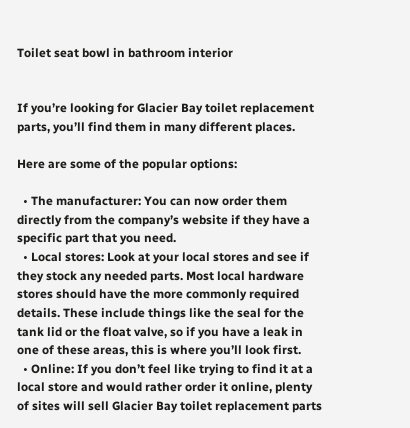Toilet seat bowl in bathroom interior


If you’re looking for Glacier Bay toilet replacement parts, you’ll find them in many different places.

Here are some of the popular options:

  • The manufacturer: You can now order them directly from the company’s website if they have a specific part that you need.
  • Local stores: Look at your local stores and see if they stock any needed parts. Most local hardware stores should have the more commonly required details. These include things like the seal for the tank lid or the float valve, so if you have a leak in one of these areas, this is where you’ll look first.
  • Online: If you don’t feel like trying to find it at a local store and would rather order it online, plenty of sites will sell Glacier Bay toilet replacement parts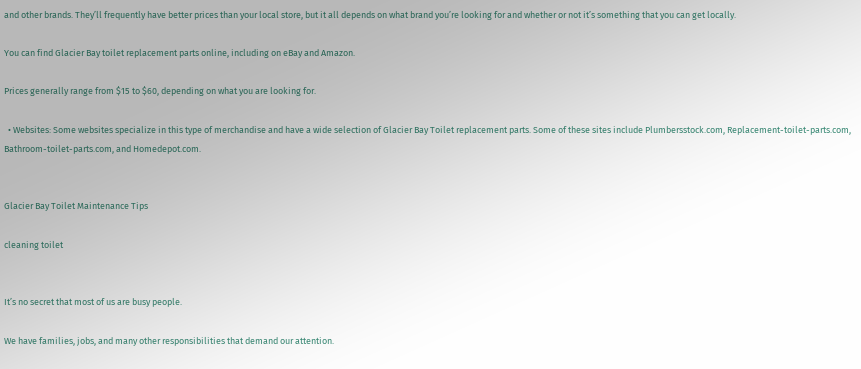and other brands. They’ll frequently have better prices than your local store, but it all depends on what brand you’re looking for and whether or not it’s something that you can get locally.

You can find Glacier Bay toilet replacement parts online, including on eBay and Amazon.

Prices generally range from $15 to $60, depending on what you are looking for.

  • Websites: Some websites specialize in this type of merchandise and have a wide selection of Glacier Bay Toilet replacement parts. Some of these sites include Plumbersstock.com, Replacement-toilet-parts.com, Bathroom-toilet-parts.com, and Homedepot.com.


Glacier Bay Toilet Maintenance Tips

cleaning toilet


It’s no secret that most of us are busy people.

We have families, jobs, and many other responsibilities that demand our attention.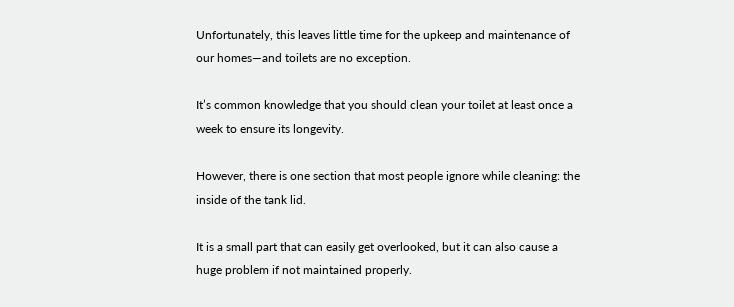Unfortunately, this leaves little time for the upkeep and maintenance of our homes—and toilets are no exception.

It’s common knowledge that you should clean your toilet at least once a week to ensure its longevity.

However, there is one section that most people ignore while cleaning: the inside of the tank lid.

It is a small part that can easily get overlooked, but it can also cause a huge problem if not maintained properly.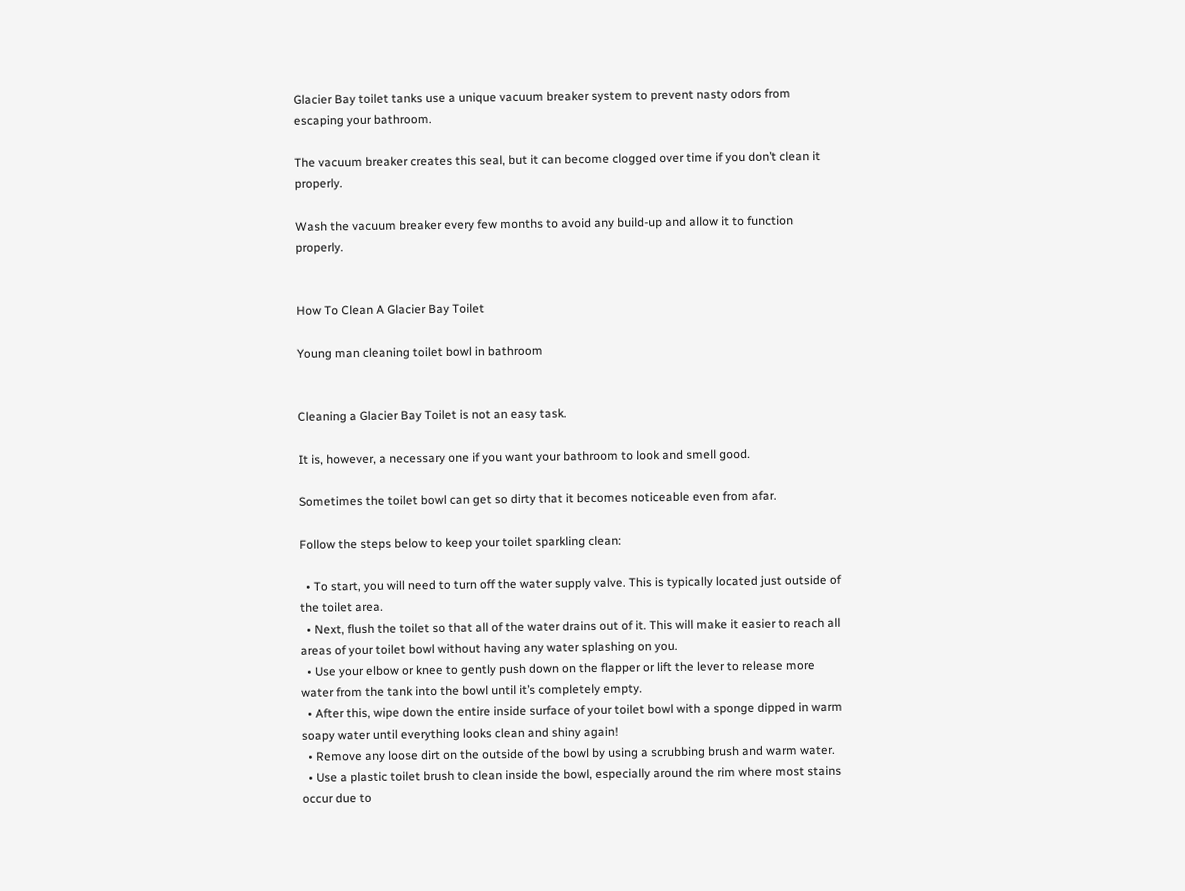Glacier Bay toilet tanks use a unique vacuum breaker system to prevent nasty odors from escaping your bathroom.

The vacuum breaker creates this seal, but it can become clogged over time if you don’t clean it properly.

Wash the vacuum breaker every few months to avoid any build-up and allow it to function properly.


How To Clean A Glacier Bay Toilet

Young man cleaning toilet bowl in bathroom


Cleaning a Glacier Bay Toilet is not an easy task.

It is, however, a necessary one if you want your bathroom to look and smell good.

Sometimes the toilet bowl can get so dirty that it becomes noticeable even from afar.

Follow the steps below to keep your toilet sparkling clean:

  • To start, you will need to turn off the water supply valve. This is typically located just outside of the toilet area.
  • Next, flush the toilet so that all of the water drains out of it. This will make it easier to reach all areas of your toilet bowl without having any water splashing on you.
  • Use your elbow or knee to gently push down on the flapper or lift the lever to release more water from the tank into the bowl until it’s completely empty.
  • After this, wipe down the entire inside surface of your toilet bowl with a sponge dipped in warm soapy water until everything looks clean and shiny again!
  • Remove any loose dirt on the outside of the bowl by using a scrubbing brush and warm water.
  • Use a plastic toilet brush to clean inside the bowl, especially around the rim where most stains occur due to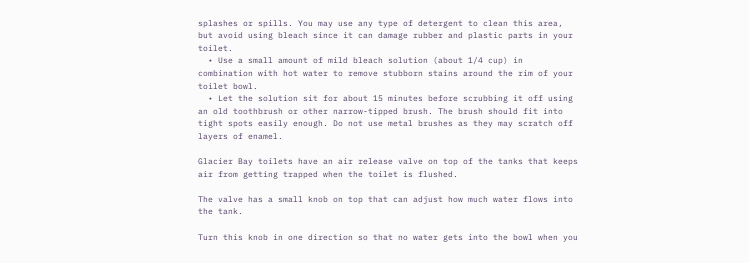splashes or spills. You may use any type of detergent to clean this area, but avoid using bleach since it can damage rubber and plastic parts in your toilet.
  • Use a small amount of mild bleach solution (about 1/4 cup) in combination with hot water to remove stubborn stains around the rim of your toilet bowl.
  • Let the solution sit for about 15 minutes before scrubbing it off using an old toothbrush or other narrow-tipped brush. The brush should fit into tight spots easily enough. Do not use metal brushes as they may scratch off layers of enamel.

Glacier Bay toilets have an air release valve on top of the tanks that keeps air from getting trapped when the toilet is flushed.

The valve has a small knob on top that can adjust how much water flows into the tank.

Turn this knob in one direction so that no water gets into the bowl when you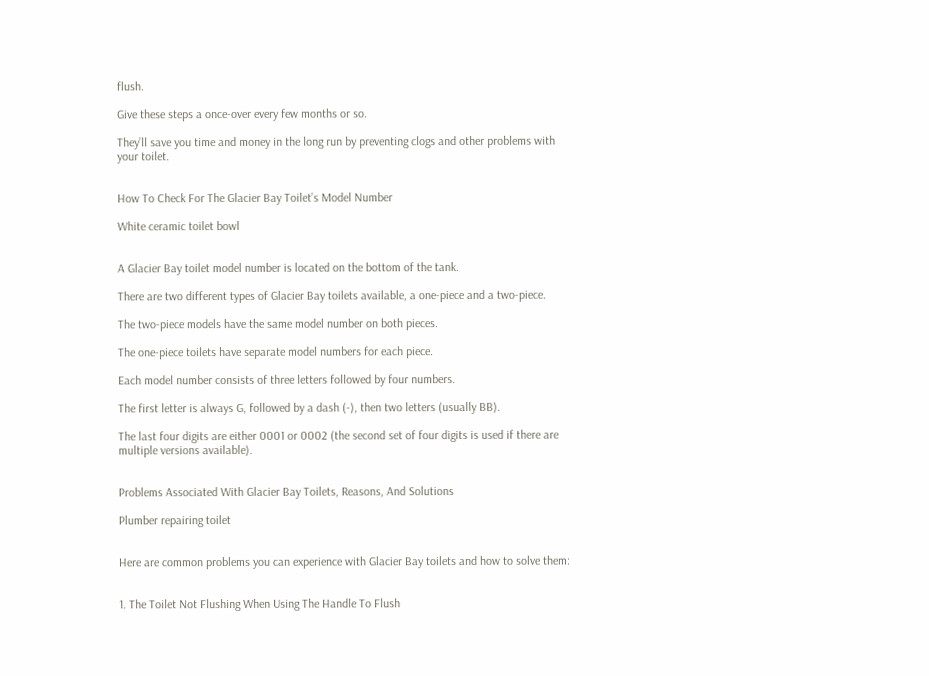flush.

Give these steps a once-over every few months or so.

They’ll save you time and money in the long run by preventing clogs and other problems with your toilet.


How To Check For The Glacier Bay Toilet’s Model Number

White ceramic toilet bowl


A Glacier Bay toilet model number is located on the bottom of the tank.

There are two different types of Glacier Bay toilets available, a one-piece and a two-piece.

The two-piece models have the same model number on both pieces.

The one-piece toilets have separate model numbers for each piece.

Each model number consists of three letters followed by four numbers.

The first letter is always G, followed by a dash (-), then two letters (usually BB).

The last four digits are either 0001 or 0002 (the second set of four digits is used if there are multiple versions available).


Problems Associated With Glacier Bay Toilets, Reasons, And Solutions

Plumber repairing toilet


Here are common problems you can experience with Glacier Bay toilets and how to solve them:


1. The Toilet Not Flushing When Using The Handle To Flush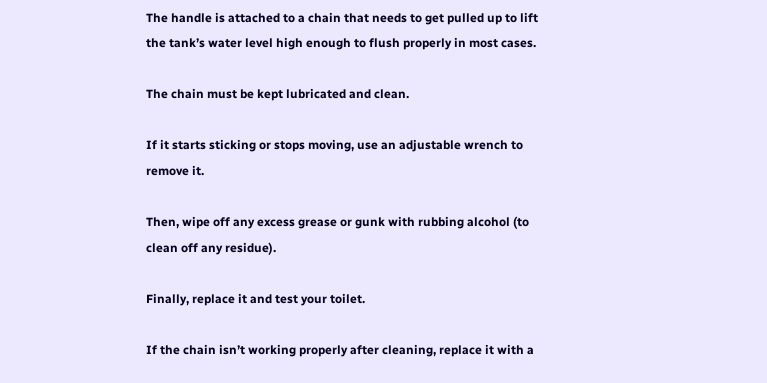The handle is attached to a chain that needs to get pulled up to lift the tank’s water level high enough to flush properly in most cases.

The chain must be kept lubricated and clean.

If it starts sticking or stops moving, use an adjustable wrench to remove it.

Then, wipe off any excess grease or gunk with rubbing alcohol (to clean off any residue).

Finally, replace it and test your toilet.

If the chain isn’t working properly after cleaning, replace it with a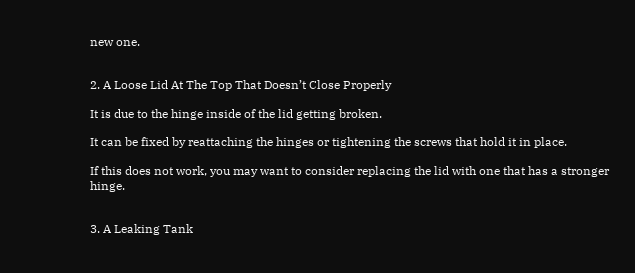new one.


2. A Loose Lid At The Top That Doesn’t Close Properly

It is due to the hinge inside of the lid getting broken.

It can be fixed by reattaching the hinges or tightening the screws that hold it in place.

If this does not work, you may want to consider replacing the lid with one that has a stronger hinge.


3. A Leaking Tank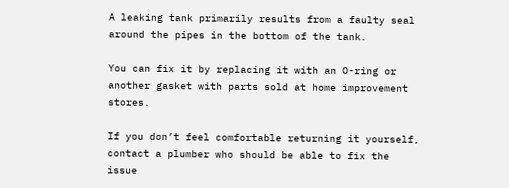A leaking tank primarily results from a faulty seal around the pipes in the bottom of the tank.

You can fix it by replacing it with an O-ring or another gasket with parts sold at home improvement stores.

If you don’t feel comfortable returning it yourself, contact a plumber who should be able to fix the issue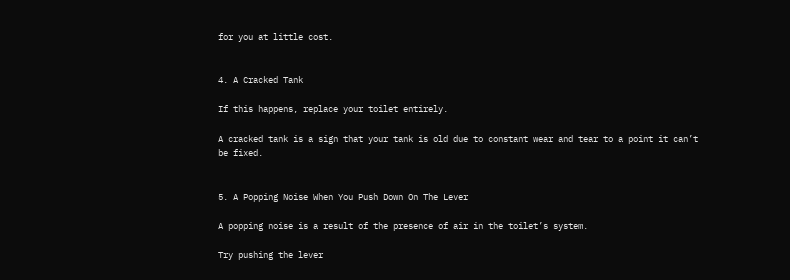for you at little cost.


4. A Cracked Tank

If this happens, replace your toilet entirely.

A cracked tank is a sign that your tank is old due to constant wear and tear to a point it can’t be fixed.


5. A Popping Noise When You Push Down On The Lever

A popping noise is a result of the presence of air in the toilet’s system.

Try pushing the lever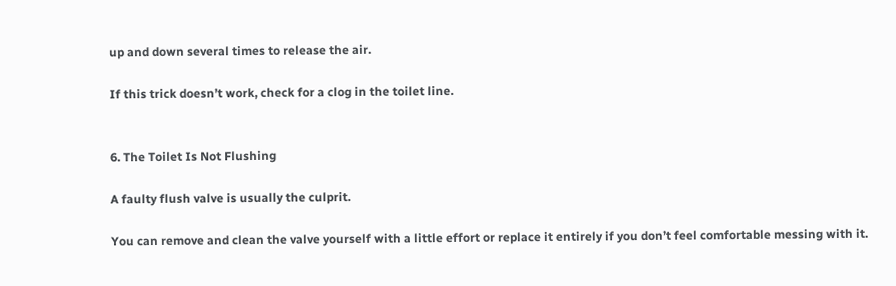up and down several times to release the air.

If this trick doesn’t work, check for a clog in the toilet line.


6. The Toilet Is Not Flushing

A faulty flush valve is usually the culprit.

You can remove and clean the valve yourself with a little effort or replace it entirely if you don’t feel comfortable messing with it.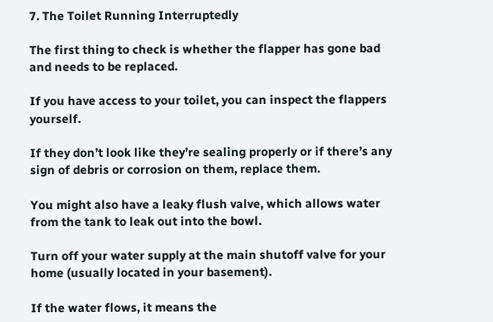7. The Toilet Running Interruptedly

The first thing to check is whether the flapper has gone bad and needs to be replaced.

If you have access to your toilet, you can inspect the flappers yourself.

If they don’t look like they’re sealing properly or if there’s any sign of debris or corrosion on them, replace them.

You might also have a leaky flush valve, which allows water from the tank to leak out into the bowl.

Turn off your water supply at the main shutoff valve for your home (usually located in your basement).

If the water flows, it means the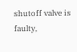shutoff valve is faulty,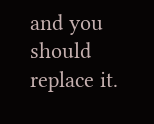and you should replace it.